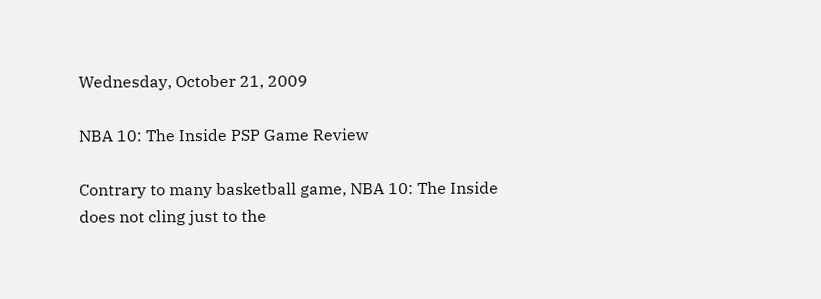Wednesday, October 21, 2009

NBA 10: The Inside PSP Game Review

Contrary to many basketball game, NBA 10: The Inside does not cling just to the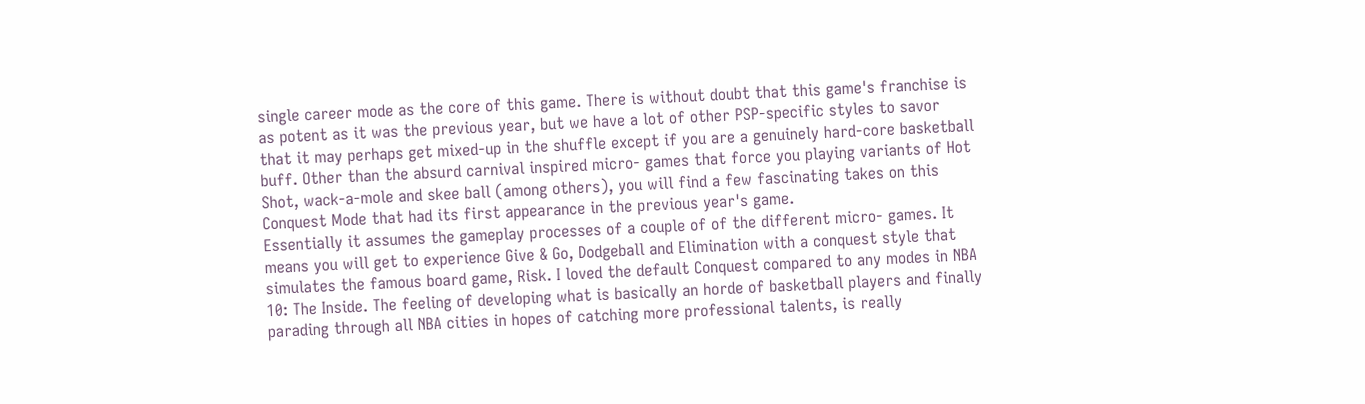single career mode as the core of this game. There is without doubt that this game's franchise is as potent as it was the previous year, but we have a lot of other PSP-specific styles to savor that it may perhaps get mixed-up in the shuffle except if you are a genuinely hard-core basketball buff. Other than the absurd carnival inspired micro- games that force you playing variants of Hot Shot, wack-a-mole and skee ball (among others), you will find a few fascinating takes on this Conquest Mode that had its first appearance in the previous year's game.
Essentially it assumes the gameplay processes of a couple of of the different micro- games. It means you will get to experience Give & Go, Dodgeball and Elimination with a conquest style that simulates the famous board game, Risk. I loved the default Conquest compared to any modes in NBA 10: The Inside. The feeling of developing what is basically an horde of basketball players and finally parading through all NBA cities in hopes of catching more professional talents, is really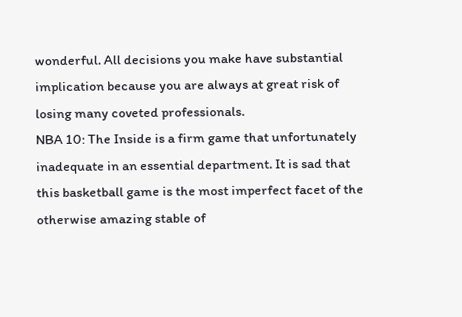wonderful. All decisions you make have substantial implication because you are always at great risk of losing many coveted professionals.
NBA 10: The Inside is a firm game that unfortunately inadequate in an essential department. It is sad that this basketball game is the most imperfect facet of the otherwise amazing stable of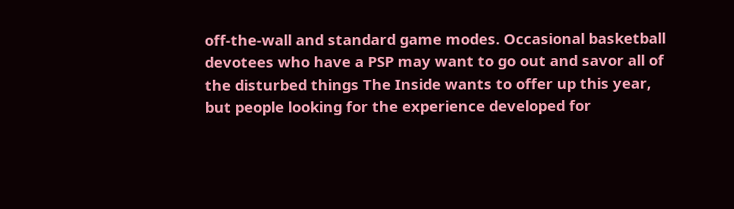off-the-wall and standard game modes. Occasional basketball devotees who have a PSP may want to go out and savor all of the disturbed things The Inside wants to offer up this year, but people looking for the experience developed for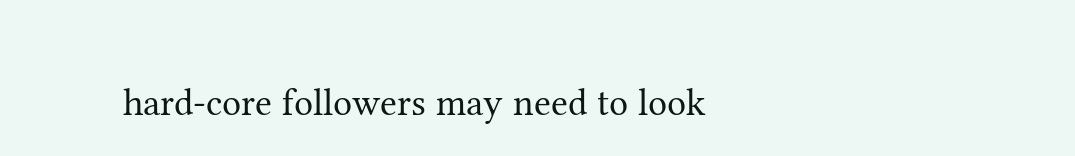hard-core followers may need to look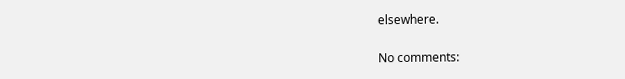elsewhere.

No comments: